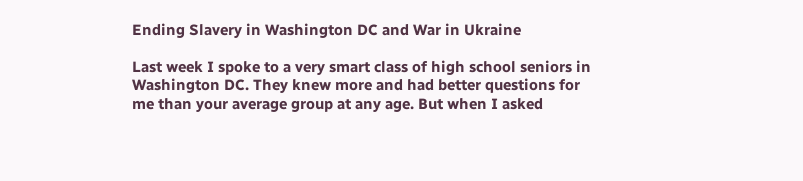Ending Slavery in Washington DC and War in Ukraine

Last week I spoke to a very smart class of high school seniors in Washington DC. They knew more and had better questions for me than your average group at any age. But when I asked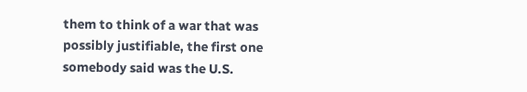them to think of a war that was possibly justifiable, the first one somebody said was the U.S.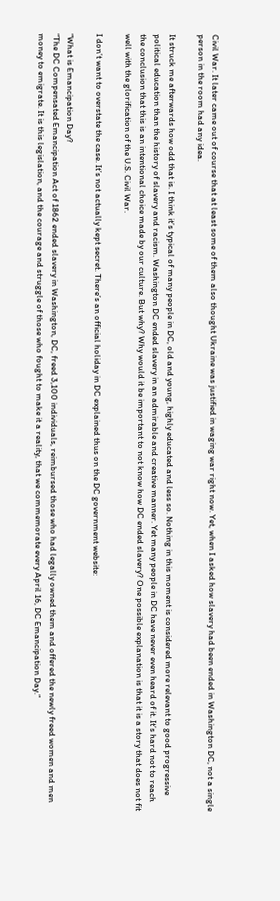Civil War. It later came out of course that at least some of them also thought Ukraine was justified in waging war right now. Yet, when I asked how slavery had been ended in Washington DC, not a single person in the room had any idea.

It struck me afterwards how odd that is. I think it’s typical of many people in DC, old and young, highly educated and less so. Nothing in this moment is considered more relevant to good progressive political education than the history of slavery and racism. Washington DC ended slavery in an admirable and creative manner. Yet many people in DC have never even heard of it. It’s hard not to reach the conclusion that this is an intentional choice made by our culture. But why? Why would it be important to not know how DC ended slavery? One possible explanation is that it is a story that does not fit well with the glorification of the U.S. Civil War.

I don’t want to overstate the case. It’s not actually kept secret. There’s an official holiday in DC explained thus on the DC government website:

“What is Emancipation Day?
“The DC Compensated Emancipation Act of 1862 ended slavery in Washington, DC, freed 3,100 individuals, reimbursed those who had legally owned them and offered the newly freed women and men money to emigrate. It is this legislation, and the courage and struggle of those who fought to make it a reality, that we commemorate every April 16, DC Emancipation Day.”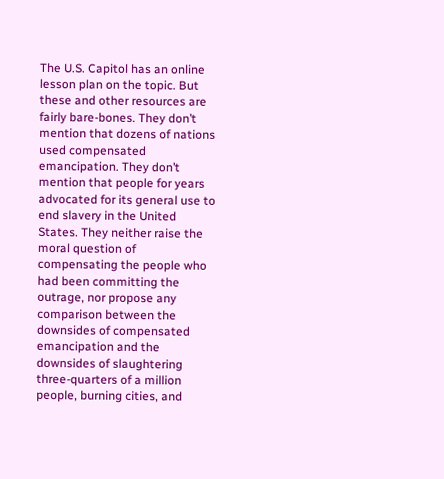The U.S. Capitol has an online lesson plan on the topic. But these and other resources are fairly bare-bones. They don’t mention that dozens of nations used compensated emancipation. They don’t mention that people for years advocated for its general use to end slavery in the United States. They neither raise the moral question of compensating the people who had been committing the outrage, nor propose any comparison between the downsides of compensated emancipation and the downsides of slaughtering three-quarters of a million people, burning cities, and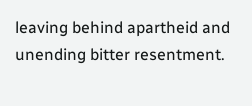leaving behind apartheid and unending bitter resentment.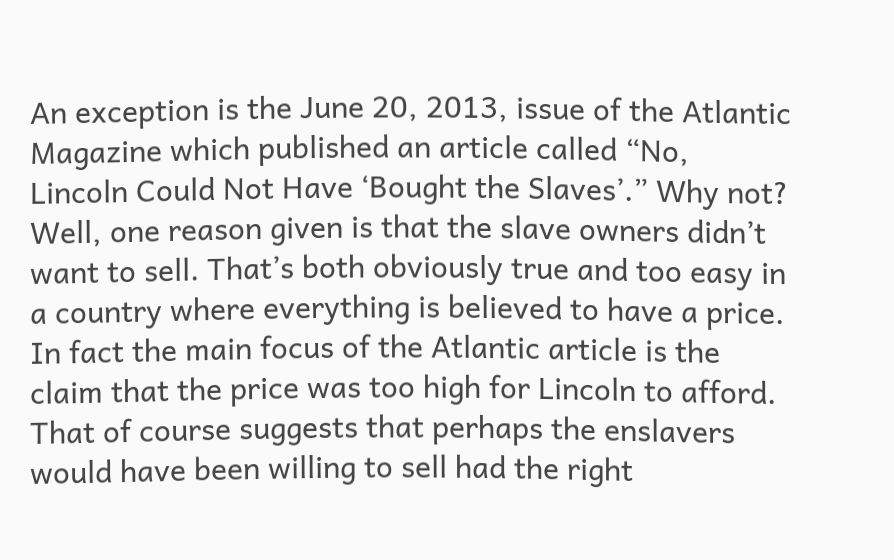An exception is the June 20, 2013, issue of the Atlantic Magazine which published an article called “No, Lincoln Could Not Have ‘Bought the Slaves’.” Why not? Well, one reason given is that the slave owners didn’t want to sell. That’s both obviously true and too easy in a country where everything is believed to have a price. In fact the main focus of the Atlantic article is the claim that the price was too high for Lincoln to afford. That of course suggests that perhaps the enslavers would have been willing to sell had the right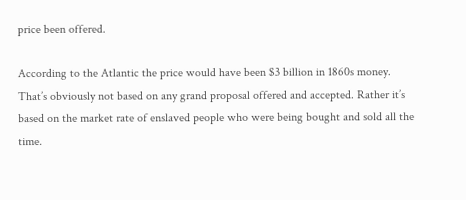price been offered.

According to the Atlantic the price would have been $3 billion in 1860s money. That’s obviously not based on any grand proposal offered and accepted. Rather it’s based on the market rate of enslaved people who were being bought and sold all the time.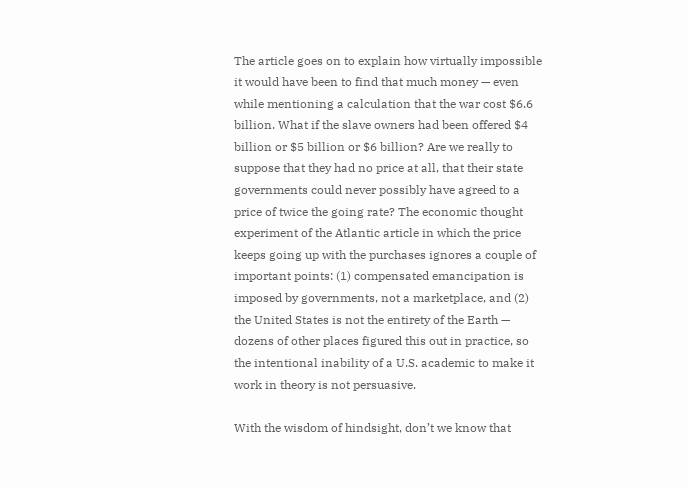The article goes on to explain how virtually impossible it would have been to find that much money — even while mentioning a calculation that the war cost $6.6 billion. What if the slave owners had been offered $4 billion or $5 billion or $6 billion? Are we really to suppose that they had no price at all, that their state governments could never possibly have agreed to a price of twice the going rate? The economic thought experiment of the Atlantic article in which the price keeps going up with the purchases ignores a couple of important points: (1) compensated emancipation is imposed by governments, not a marketplace, and (2) the United States is not the entirety of the Earth — dozens of other places figured this out in practice, so the intentional inability of a U.S. academic to make it work in theory is not persuasive.

With the wisdom of hindsight, don’t we know that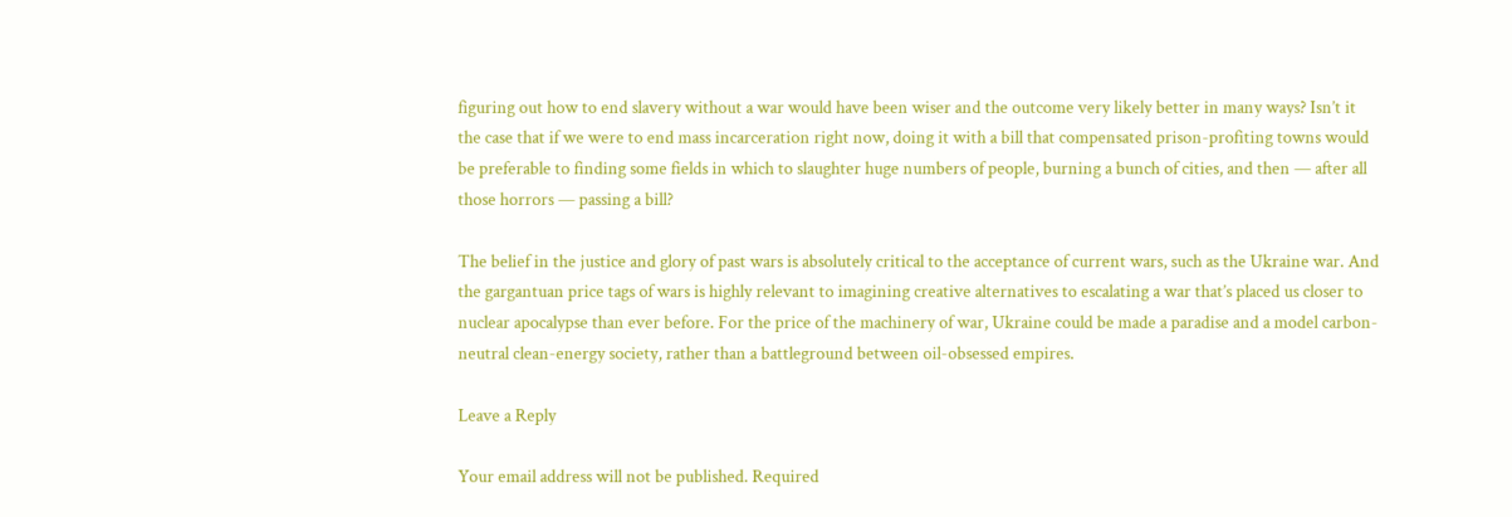figuring out how to end slavery without a war would have been wiser and the outcome very likely better in many ways? Isn’t it the case that if we were to end mass incarceration right now, doing it with a bill that compensated prison-profiting towns would be preferable to finding some fields in which to slaughter huge numbers of people, burning a bunch of cities, and then — after all those horrors — passing a bill?

The belief in the justice and glory of past wars is absolutely critical to the acceptance of current wars, such as the Ukraine war. And the gargantuan price tags of wars is highly relevant to imagining creative alternatives to escalating a war that’s placed us closer to nuclear apocalypse than ever before. For the price of the machinery of war, Ukraine could be made a paradise and a model carbon-neutral clean-energy society, rather than a battleground between oil-obsessed empires.

Leave a Reply

Your email address will not be published. Required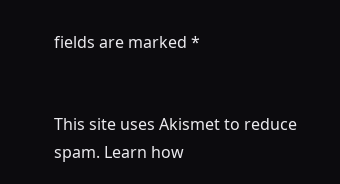fields are marked *


This site uses Akismet to reduce spam. Learn how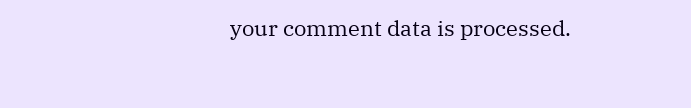your comment data is processed.